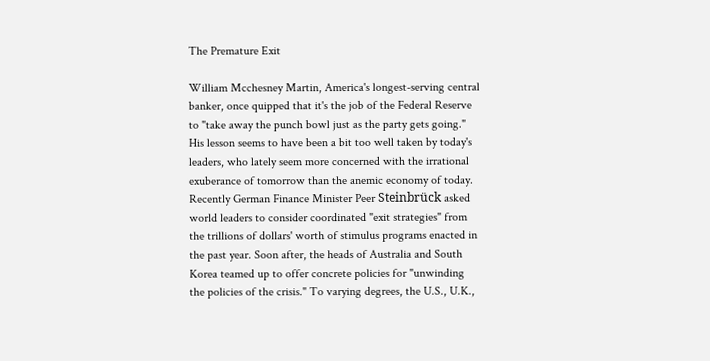The Premature Exit

William Mcchesney Martin, America's longest-serving central banker, once quipped that it's the job of the Federal Reserve to "take away the punch bowl just as the party gets going." His lesson seems to have been a bit too well taken by today's leaders, who lately seem more concerned with the irrational exuberance of tomorrow than the anemic economy of today. Recently German Finance Minister Peer Steinbrück asked world leaders to consider coordinated "exit strategies" from the trillions of dollars' worth of stimulus programs enacted in the past year. Soon after, the heads of Australia and South Korea teamed up to offer concrete policies for "unwinding the policies of the crisis." To varying degrees, the U.S., U.K.,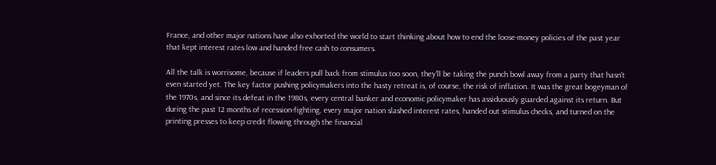France, and other major nations have also exhorted the world to start thinking about how to end the loose-money policies of the past year that kept interest rates low and handed free cash to consumers.

All the talk is worrisome, because if leaders pull back from stimulus too soon, they'll be taking the punch bowl away from a party that hasn't even started yet. The key factor pushing policymakers into the hasty retreat is, of course, the risk of inflation. It was the great bogeyman of the 1970s, and since its defeat in the 1980s, every central banker and economic policymaker has assiduously guarded against its return. But during the past 12 months of recession-fighting, every major nation slashed interest rates, handed out stimulus checks, and turned on the printing presses to keep credit flowing through the financial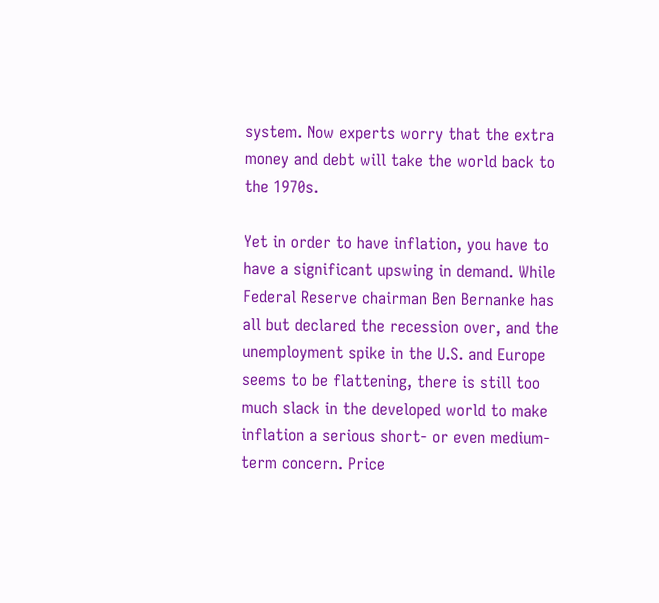system. Now experts worry that the extra money and debt will take the world back to the 1970s.

Yet in order to have inflation, you have to have a significant upswing in demand. While Federal Reserve chairman Ben Bernanke has all but declared the recession over, and the unemployment spike in the U.S. and Europe seems to be flattening, there is still too much slack in the developed world to make inflation a serious short- or even medium-term concern. Price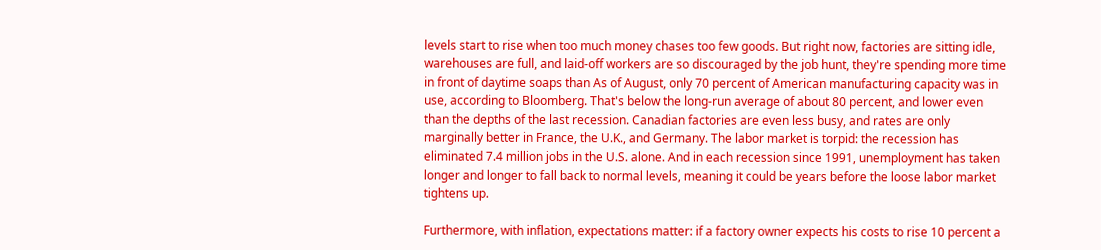levels start to rise when too much money chases too few goods. But right now, factories are sitting idle, warehouses are full, and laid-off workers are so discouraged by the job hunt, they're spending more time in front of daytime soaps than As of August, only 70 percent of American manufacturing capacity was in use, according to Bloomberg. That's below the long-run average of about 80 percent, and lower even than the depths of the last recession. Canadian factories are even less busy, and rates are only marginally better in France, the U.K., and Germany. The labor market is torpid: the recession has eliminated 7.4 million jobs in the U.S. alone. And in each recession since 1991, unemployment has taken longer and longer to fall back to normal levels, meaning it could be years before the loose labor market tightens up.

Furthermore, with inflation, expectations matter: if a factory owner expects his costs to rise 10 percent a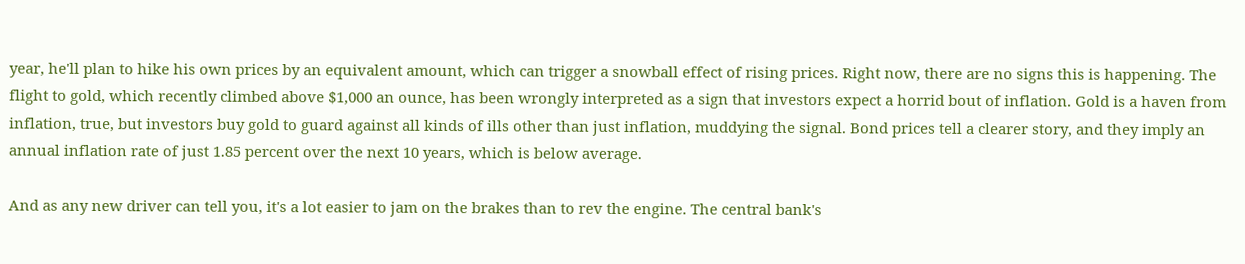year, he'll plan to hike his own prices by an equivalent amount, which can trigger a snowball effect of rising prices. Right now, there are no signs this is happening. The flight to gold, which recently climbed above $1,000 an ounce, has been wrongly interpreted as a sign that investors expect a horrid bout of inflation. Gold is a haven from inflation, true, but investors buy gold to guard against all kinds of ills other than just inflation, muddying the signal. Bond prices tell a clearer story, and they imply an annual inflation rate of just 1.85 percent over the next 10 years, which is below average.

And as any new driver can tell you, it's a lot easier to jam on the brakes than to rev the engine. The central bank's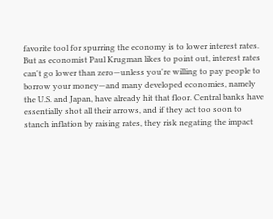favorite tool for spurring the economy is to lower interest rates. But as economist Paul Krugman likes to point out, interest rates can't go lower than zero—unless you're willing to pay people to borrow your money—and many developed economies, namely the U.S. and Japan, have already hit that floor. Central banks have essentially shot all their arrows, and if they act too soon to stanch inflation by raising rates, they risk negating the impact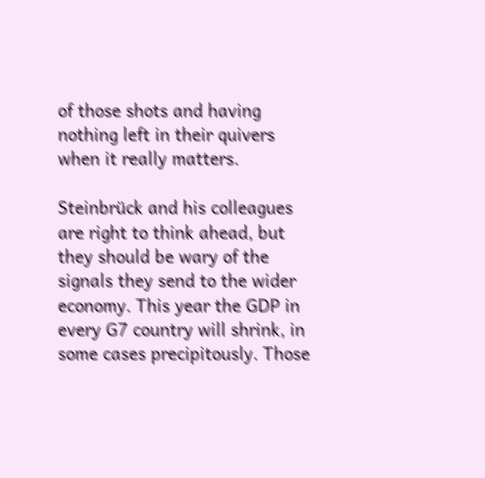of those shots and having nothing left in their quivers when it really matters.

Steinbrück and his colleagues are right to think ahead, but they should be wary of the signals they send to the wider economy. This year the GDP in every G7 country will shrink, in some cases precipitously. Those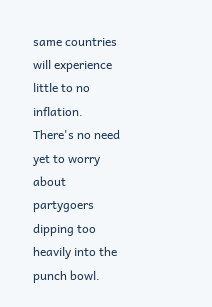same countries will experience little to no inflation. There's no need yet to worry about partygoers dipping too heavily into the punch bowl.